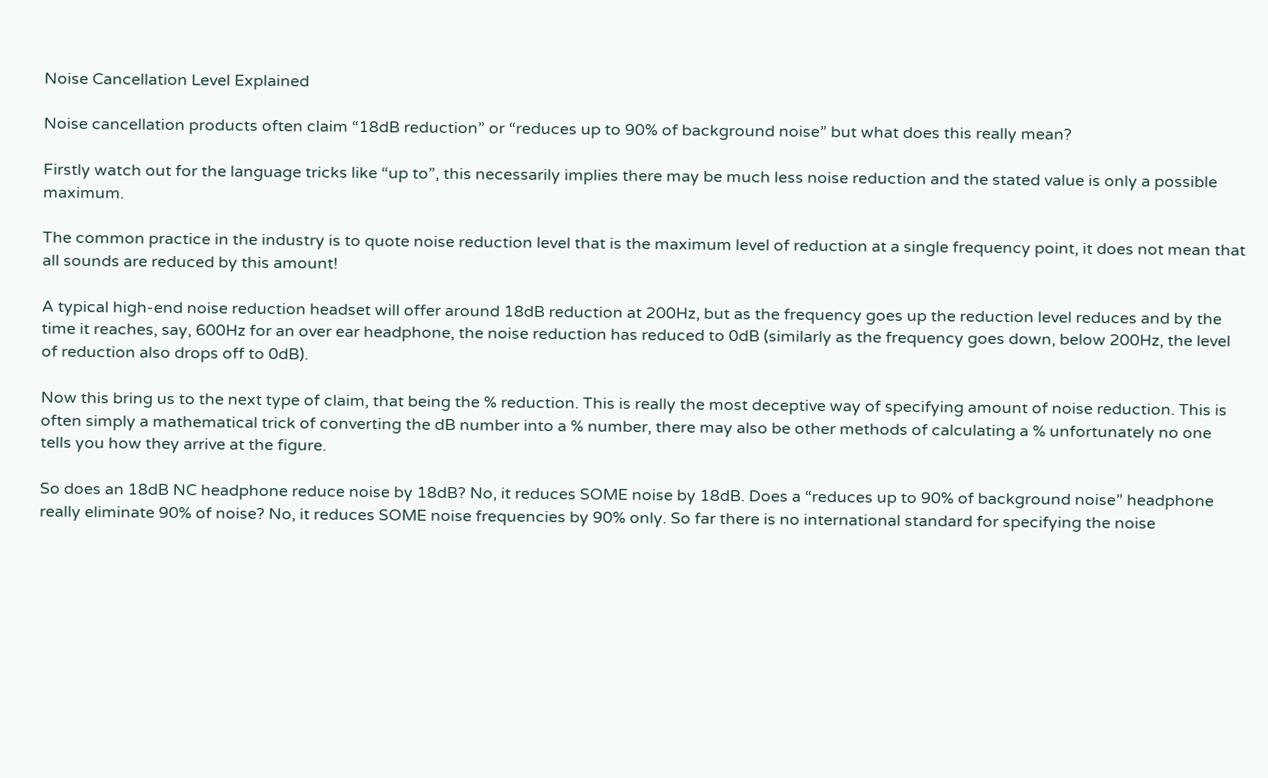Noise Cancellation Level Explained

Noise cancellation products often claim “18dB reduction” or “reduces up to 90% of background noise” but what does this really mean?

Firstly watch out for the language tricks like “up to”, this necessarily implies there may be much less noise reduction and the stated value is only a possible maximum.

The common practice in the industry is to quote noise reduction level that is the maximum level of reduction at a single frequency point, it does not mean that all sounds are reduced by this amount!

A typical high-end noise reduction headset will offer around 18dB reduction at 200Hz, but as the frequency goes up the reduction level reduces and by the time it reaches, say, 600Hz for an over ear headphone, the noise reduction has reduced to 0dB (similarly as the frequency goes down, below 200Hz, the level of reduction also drops off to 0dB).

Now this bring us to the next type of claim, that being the % reduction. This is really the most deceptive way of specifying amount of noise reduction. This is often simply a mathematical trick of converting the dB number into a % number, there may also be other methods of calculating a % unfortunately no one tells you how they arrive at the figure.

So does an 18dB NC headphone reduce noise by 18dB? No, it reduces SOME noise by 18dB. Does a “reduces up to 90% of background noise” headphone really eliminate 90% of noise? No, it reduces SOME noise frequencies by 90% only. So far there is no international standard for specifying the noise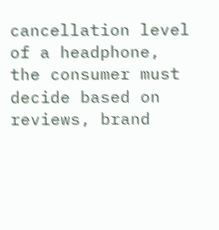cancellation level of a headphone, the consumer must decide based on reviews, brand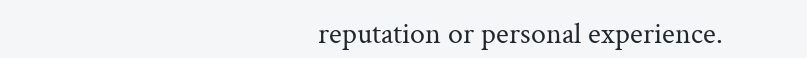reputation or personal experience.